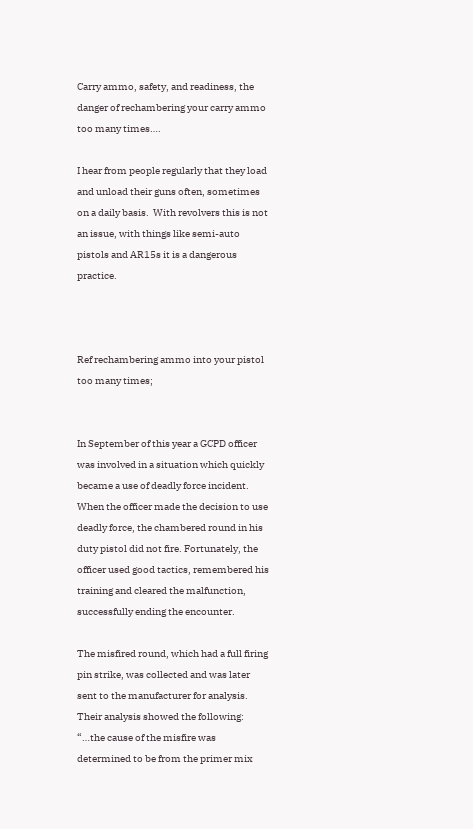Carry ammo, safety, and readiness, the danger of rechambering your carry ammo too many times….

I hear from people regularly that they load and unload their guns often, sometimes on a daily basis.  With revolvers this is not an issue, with things like semi-auto pistols and AR15s it is a dangerous practice.



Ref rechambering ammo into your pistol too many times;


In September of this year a GCPD officer was involved in a situation which quickly became a use of deadly force incident. When the officer made the decision to use deadly force, the chambered round in his duty pistol did not fire. Fortunately, the officer used good tactics, remembered his training and cleared the malfunction, successfully ending the encounter.

The misfired round, which had a full firing pin strike, was collected and was later sent to the manufacturer for analysis. Their analysis showed the following: “…the cause of the misfire was determined to be from the primer mix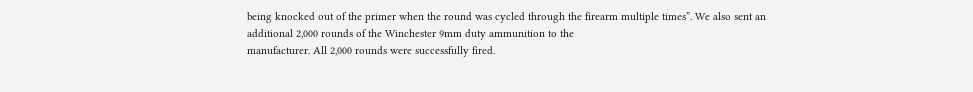being knocked out of the primer when the round was cycled through the firearm multiple times”. We also sent an additional 2,000 rounds of the Winchester 9mm duty ammunition to the
manufacturer. All 2,000 rounds were successfully fired.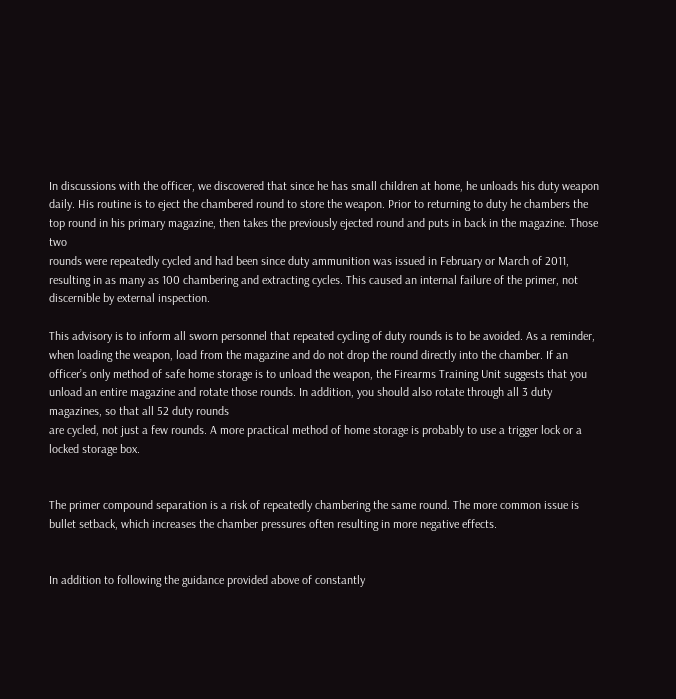In discussions with the officer, we discovered that since he has small children at home, he unloads his duty weapon daily. His routine is to eject the chambered round to store the weapon. Prior to returning to duty he chambers the top round in his primary magazine, then takes the previously ejected round and puts in back in the magazine. Those two
rounds were repeatedly cycled and had been since duty ammunition was issued in February or March of 2011, resulting in as many as 100 chambering and extracting cycles. This caused an internal failure of the primer, not discernible by external inspection.

This advisory is to inform all sworn personnel that repeated cycling of duty rounds is to be avoided. As a reminder, when loading the weapon, load from the magazine and do not drop the round directly into the chamber. If an officer’s only method of safe home storage is to unload the weapon, the Firearms Training Unit suggests that you unload an entire magazine and rotate those rounds. In addition, you should also rotate through all 3 duty magazines, so that all 52 duty rounds
are cycled, not just a few rounds. A more practical method of home storage is probably to use a trigger lock or a locked storage box.


The primer compound separation is a risk of repeatedly chambering the same round. The more common issue is bullet setback, which increases the chamber pressures often resulting in more negative effects.


In addition to following the guidance provided above of constantly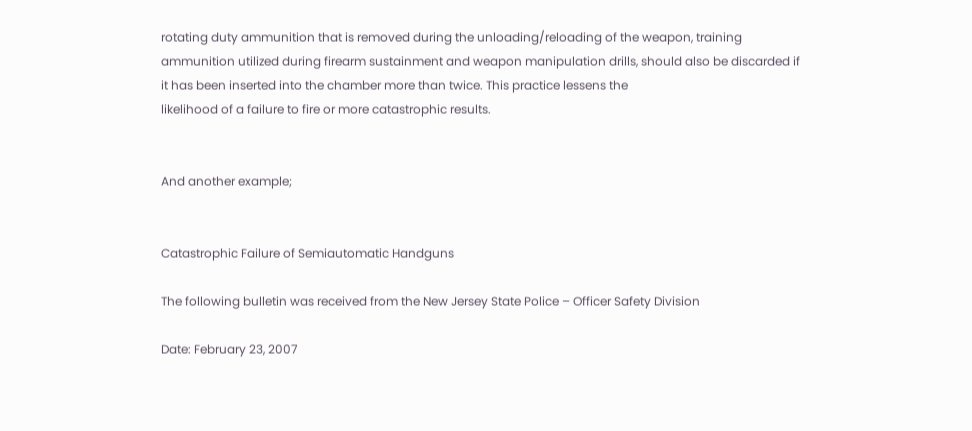rotating duty ammunition that is removed during the unloading/reloading of the weapon, training ammunition utilized during firearm sustainment and weapon manipulation drills, should also be discarded if it has been inserted into the chamber more than twice. This practice lessens the
likelihood of a failure to fire or more catastrophic results.


And another example;


Catastrophic Failure of Semiautomatic Handguns

The following bulletin was received from the New Jersey State Police – Officer Safety Division

Date: February 23, 2007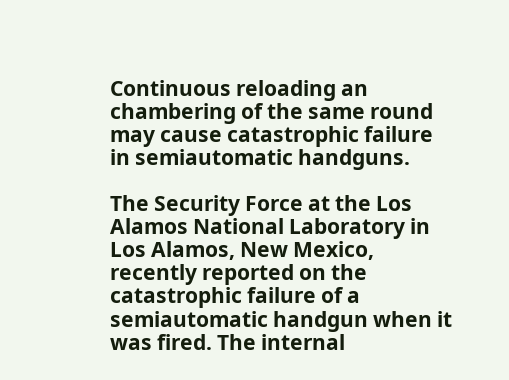Continuous reloading an chambering of the same round may cause catastrophic failure in semiautomatic handguns.

The Security Force at the Los Alamos National Laboratory in Los Alamos, New Mexico, recently reported on the catastrophic failure of a semiautomatic handgun when it was fired. The internal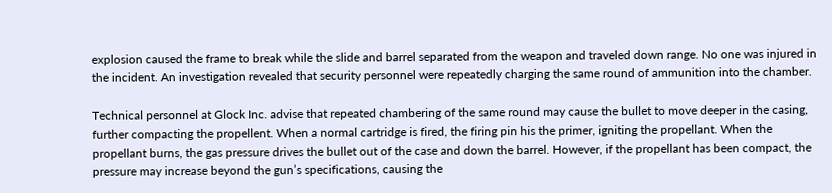explosion caused the frame to break while the slide and barrel separated from the weapon and traveled down range. No one was injured in the incident. An investigation revealed that security personnel were repeatedly charging the same round of ammunition into the chamber.

Technical personnel at Glock Inc. advise that repeated chambering of the same round may cause the bullet to move deeper in the casing, further compacting the propellent. When a normal cartridge is fired, the firing pin his the primer, igniting the propellant. When the propellant burns, the gas pressure drives the bullet out of the case and down the barrel. However, if the propellant has been compact, the pressure may increase beyond the gun’s specifications, causing the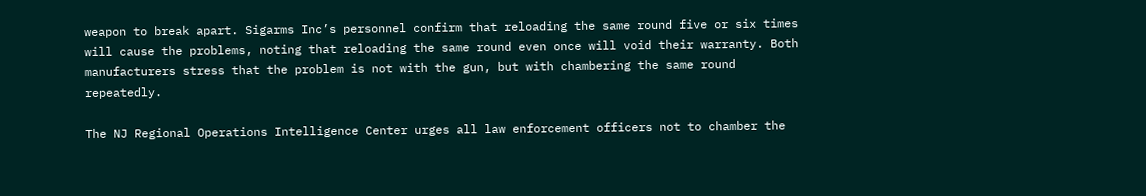weapon to break apart. Sigarms Inc’s personnel confirm that reloading the same round five or six times will cause the problems, noting that reloading the same round even once will void their warranty. Both manufacturers stress that the problem is not with the gun, but with chambering the same round repeatedly.

The NJ Regional Operations Intelligence Center urges all law enforcement officers not to chamber the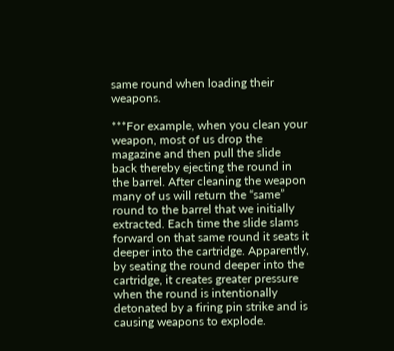same round when loading their weapons.

***For example, when you clean your weapon, most of us drop the magazine and then pull the slide back thereby ejecting the round in the barrel. After cleaning the weapon many of us will return the “same” round to the barrel that we initially extracted. Each time the slide slams forward on that same round it seats it deeper into the cartridge. Apparently, by seating the round deeper into the cartridge, it creates greater pressure when the round is intentionally detonated by a firing pin strike and is causing weapons to explode.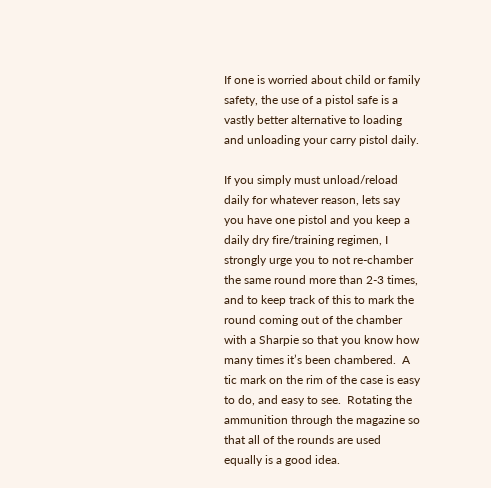If one is worried about child or family safety, the use of a pistol safe is a vastly better alternative to loading and unloading your carry pistol daily.

If you simply must unload/reload daily for whatever reason, lets say you have one pistol and you keep a daily dry fire/training regimen, I strongly urge you to not re-chamber the same round more than 2-3 times, and to keep track of this to mark the round coming out of the chamber with a Sharpie so that you know how many times it’s been chambered.  A tic mark on the rim of the case is easy to do, and easy to see.  Rotating the ammunition through the magazine so that all of the rounds are used equally is a good idea.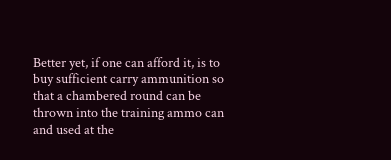Better yet, if one can afford it, is to buy sufficient carry ammunition so that a chambered round can be thrown into the training ammo can and used at the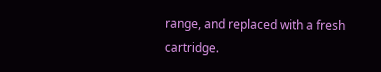range, and replaced with a fresh cartridge.